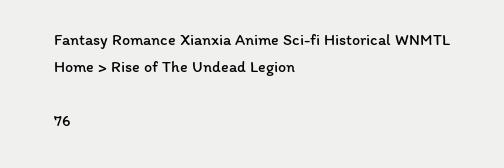Fantasy Romance Xianxia Anime Sci-fi Historical WNMTL
Home > Rise of The Undead Legion

76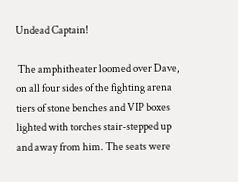Undead Captain!

 The amphitheater loomed over Dave, on all four sides of the fighting arena tiers of stone benches and VIP boxes lighted with torches stair-stepped up and away from him. The seats were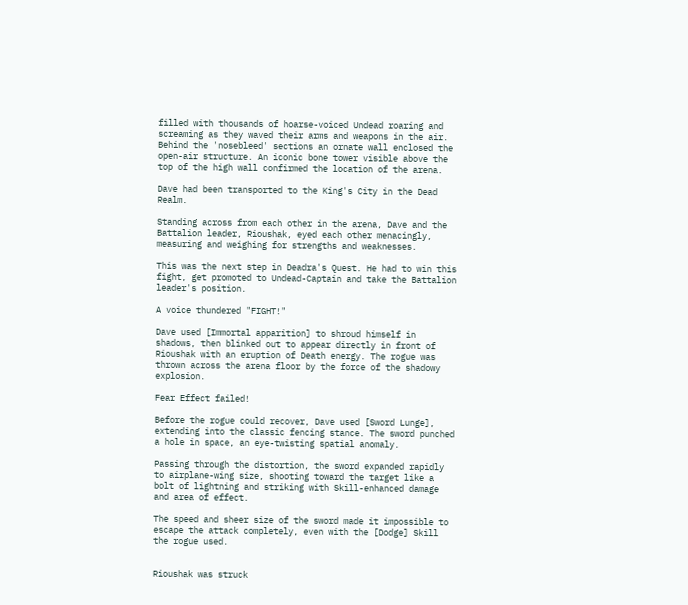filled with thousands of hoarse-voiced Undead roaring and screaming as they waved their arms and weapons in the air. Behind the 'nosebleed' sections an ornate wall enclosed the open-air structure. An iconic bone tower visible above the top of the high wall confirmed the location of the arena.

Dave had been transported to the King's City in the Dead Realm.

Standing across from each other in the arena, Dave and the Battalion leader, Rioushak, eyed each other menacingly, measuring and weighing for strengths and weaknesses.

This was the next step in Deadra's Quest. He had to win this fight, get promoted to Undead-Captain and take the Battalion leader's position.

A voice thundered "FIGHT!"

Dave used [Immortal apparition] to shroud himself in shadows, then blinked out to appear directly in front of Rioushak with an eruption of Death energy. The rogue was thrown across the arena floor by the force of the shadowy explosion.

Fear Effect failed!

Before the rogue could recover, Dave used [Sword Lunge], extending into the classic fencing stance. The sword punched a hole in space, an eye-twisting spatial anomaly.

Passing through the distortion, the sword expanded rapidly to airplane-wing size, shooting toward the target like a bolt of lightning and striking with Skill-enhanced damage and area of effect.

The speed and sheer size of the sword made it impossible to escape the attack completely, even with the [Dodge] Skill the rogue used.


Rioushak was struck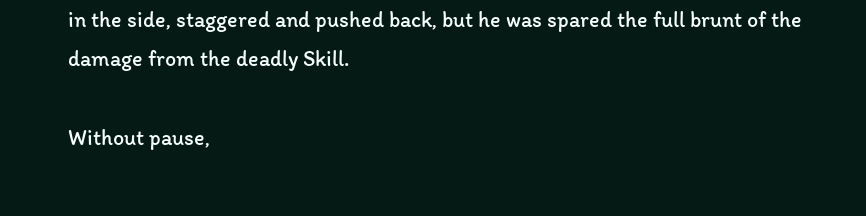in the side, staggered and pushed back, but he was spared the full brunt of the damage from the deadly Skill.

Without pause,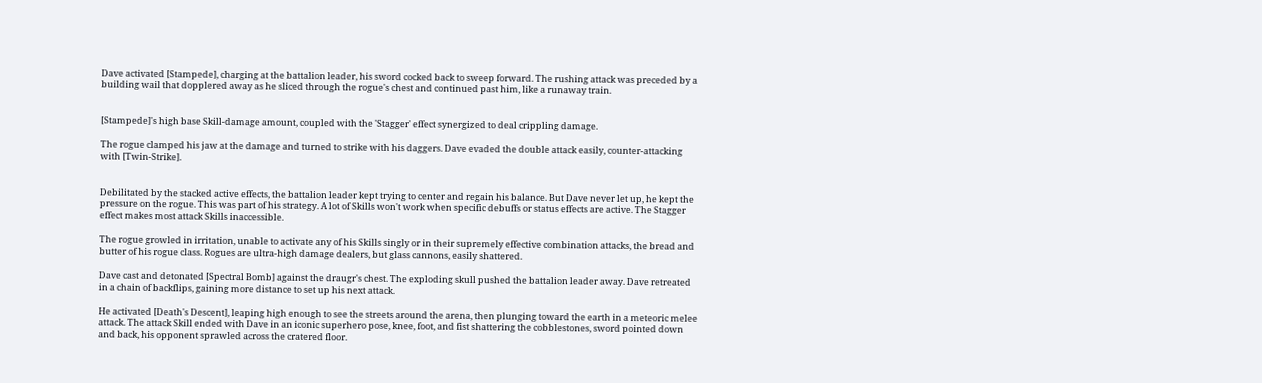Dave activated [Stampede], charging at the battalion leader, his sword cocked back to sweep forward. The rushing attack was preceded by a building wail that dopplered away as he sliced through the rogue's chest and continued past him, like a runaway train.


[Stampede]'s high base Skill-damage amount, coupled with the 'Stagger' effect synergized to deal crippling damage.

The rogue clamped his jaw at the damage and turned to strike with his daggers. Dave evaded the double attack easily, counter-attacking with [Twin-Strike].


Debilitated by the stacked active effects, the battalion leader kept trying to center and regain his balance. But Dave never let up, he kept the pressure on the rogue. This was part of his strategy. A lot of Skills won't work when specific debuffs or status effects are active. The Stagger effect makes most attack Skills inaccessible.

The rogue growled in irritation, unable to activate any of his Skills singly or in their supremely effective combination attacks, the bread and butter of his rogue class. Rogues are ultra-high damage dealers, but glass cannons, easily shattered.

Dave cast and detonated [Spectral Bomb] against the draugr's chest. The exploding skull pushed the battalion leader away. Dave retreated in a chain of backflips, gaining more distance to set up his next attack.

He activated [Death's Descent], leaping high enough to see the streets around the arena, then plunging toward the earth in a meteoric melee attack. The attack Skill ended with Dave in an iconic superhero pose, knee, foot, and fist shattering the cobblestones, sword pointed down and back, his opponent sprawled across the cratered floor.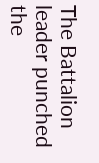The Battalion leader punched the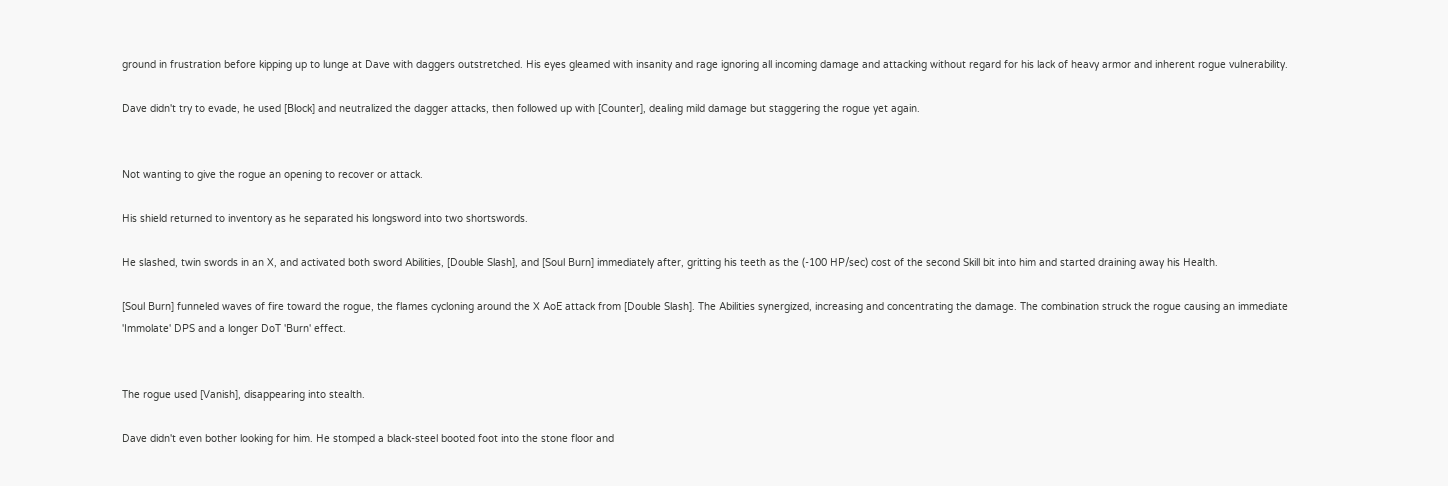ground in frustration before kipping up to lunge at Dave with daggers outstretched. His eyes gleamed with insanity and rage ignoring all incoming damage and attacking without regard for his lack of heavy armor and inherent rogue vulnerability.

Dave didn't try to evade, he used [Block] and neutralized the dagger attacks, then followed up with [Counter], dealing mild damage but staggering the rogue yet again.


Not wanting to give the rogue an opening to recover or attack.

His shield returned to inventory as he separated his longsword into two shortswords.

He slashed, twin swords in an X, and activated both sword Abilities, [Double Slash], and [Soul Burn] immediately after, gritting his teeth as the (-100 HP/sec) cost of the second Skill bit into him and started draining away his Health.

[Soul Burn] funneled waves of fire toward the rogue, the flames cycloning around the X AoE attack from [Double Slash]. The Abilities synergized, increasing and concentrating the damage. The combination struck the rogue causing an immediate 'Immolate' DPS and a longer DoT 'Burn' effect.


The rogue used [Vanish], disappearing into stealth.

Dave didn't even bother looking for him. He stomped a black-steel booted foot into the stone floor and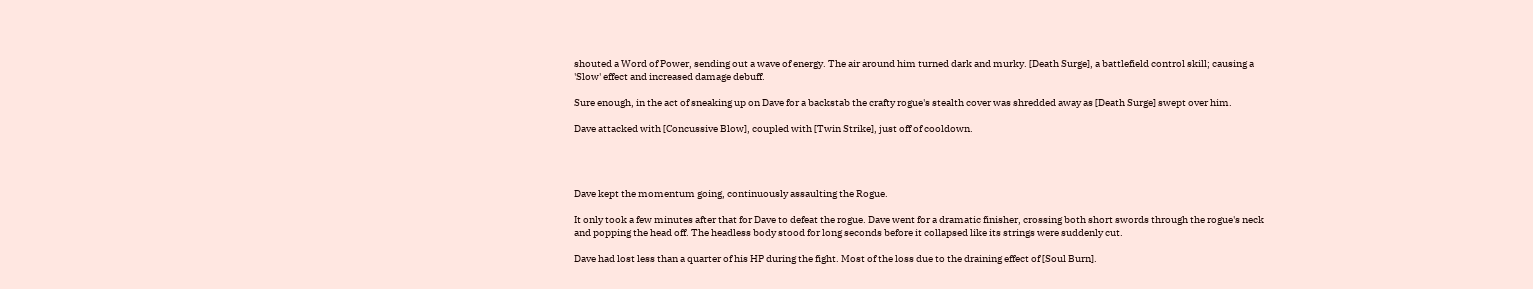shouted a Word of Power, sending out a wave of energy. The air around him turned dark and murky. [Death Surge], a battlefield control skill; causing a 'Slow' effect and increased damage debuff.

Sure enough, in the act of sneaking up on Dave for a backstab the crafty rogue's stealth cover was shredded away as [Death Surge] swept over him.

Dave attacked with [Concussive Blow], coupled with [Twin Strike], just off of cooldown.




Dave kept the momentum going, continuously assaulting the Rogue.

It only took a few minutes after that for Dave to defeat the rogue. Dave went for a dramatic finisher, crossing both short swords through the rogue's neck and popping the head off. The headless body stood for long seconds before it collapsed like its strings were suddenly cut.

Dave had lost less than a quarter of his HP during the fight. Most of the loss due to the draining effect of [Soul Burn].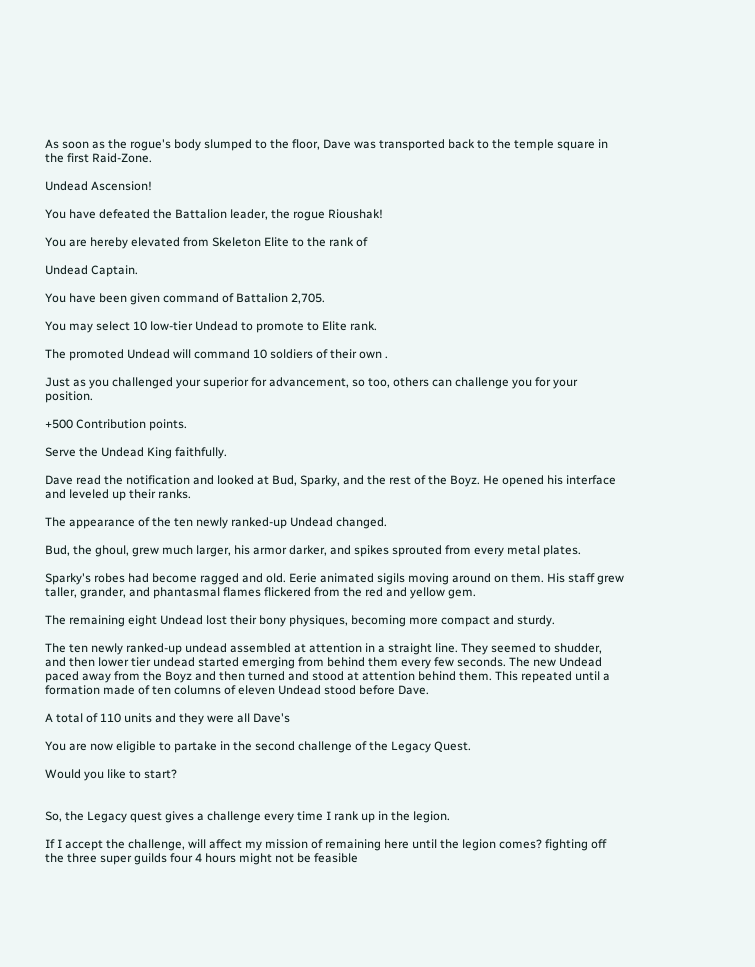As soon as the rogue's body slumped to the floor, Dave was transported back to the temple square in the first Raid-Zone.

Undead Ascension!

You have defeated the Battalion leader, the rogue Rioushak!

You are hereby elevated from Skeleton Elite to the rank of

Undead Captain.

You have been given command of Battalion 2,705.

You may select 10 low-tier Undead to promote to Elite rank.

The promoted Undead will command 10 soldiers of their own .

Just as you challenged your superior for advancement, so too, others can challenge you for your position.

+500 Contribution points.

Serve the Undead King faithfully.

Dave read the notification and looked at Bud, Sparky, and the rest of the Boyz. He opened his interface and leveled up their ranks.

The appearance of the ten newly ranked-up Undead changed.

Bud, the ghoul, grew much larger, his armor darker, and spikes sprouted from every metal plates.

Sparky's robes had become ragged and old. Eerie animated sigils moving around on them. His staff grew taller, grander, and phantasmal flames flickered from the red and yellow gem.

The remaining eight Undead lost their bony physiques, becoming more compact and sturdy.

The ten newly ranked-up undead assembled at attention in a straight line. They seemed to shudder, and then lower tier undead started emerging from behind them every few seconds. The new Undead paced away from the Boyz and then turned and stood at attention behind them. This repeated until a formation made of ten columns of eleven Undead stood before Dave.

A total of 110 units and they were all Dave's

You are now eligible to partake in the second challenge of the Legacy Quest.

Would you like to start?


So, the Legacy quest gives a challenge every time I rank up in the legion.

If I accept the challenge, will affect my mission of remaining here until the legion comes? fighting off the three super guilds four 4 hours might not be feasible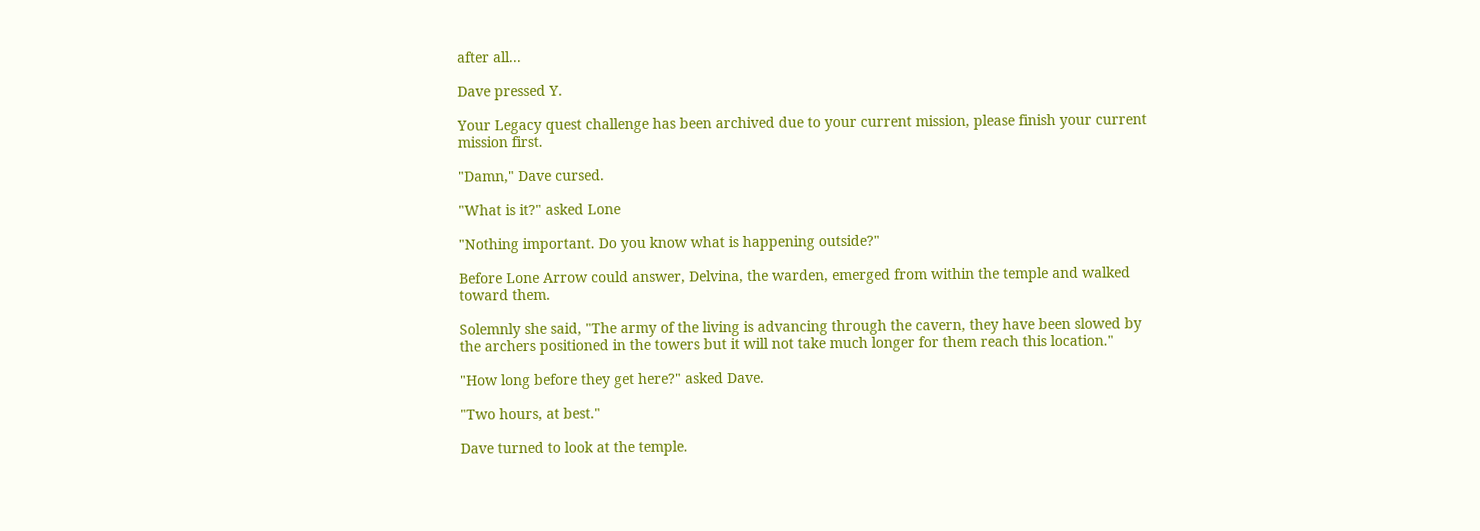after all...

Dave pressed Y.

Your Legacy quest challenge has been archived due to your current mission, please finish your current mission first.

"Damn," Dave cursed.

"What is it?" asked Lone

"Nothing important. Do you know what is happening outside?"

Before Lone Arrow could answer, Delvina, the warden, emerged from within the temple and walked toward them.

Solemnly she said, "The army of the living is advancing through the cavern, they have been slowed by the archers positioned in the towers but it will not take much longer for them reach this location."

"How long before they get here?" asked Dave.

"Two hours, at best."

Dave turned to look at the temple.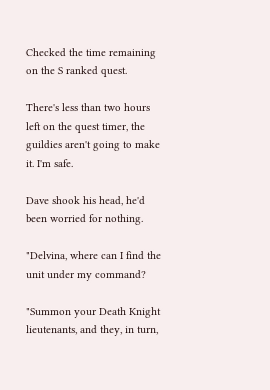Checked the time remaining on the S ranked quest.

There's less than two hours left on the quest timer, the guildies aren't going to make it. I'm safe.

Dave shook his head, he'd been worried for nothing.

"Delvina, where can I find the unit under my command?

"Summon your Death Knight lieutenants, and they, in turn,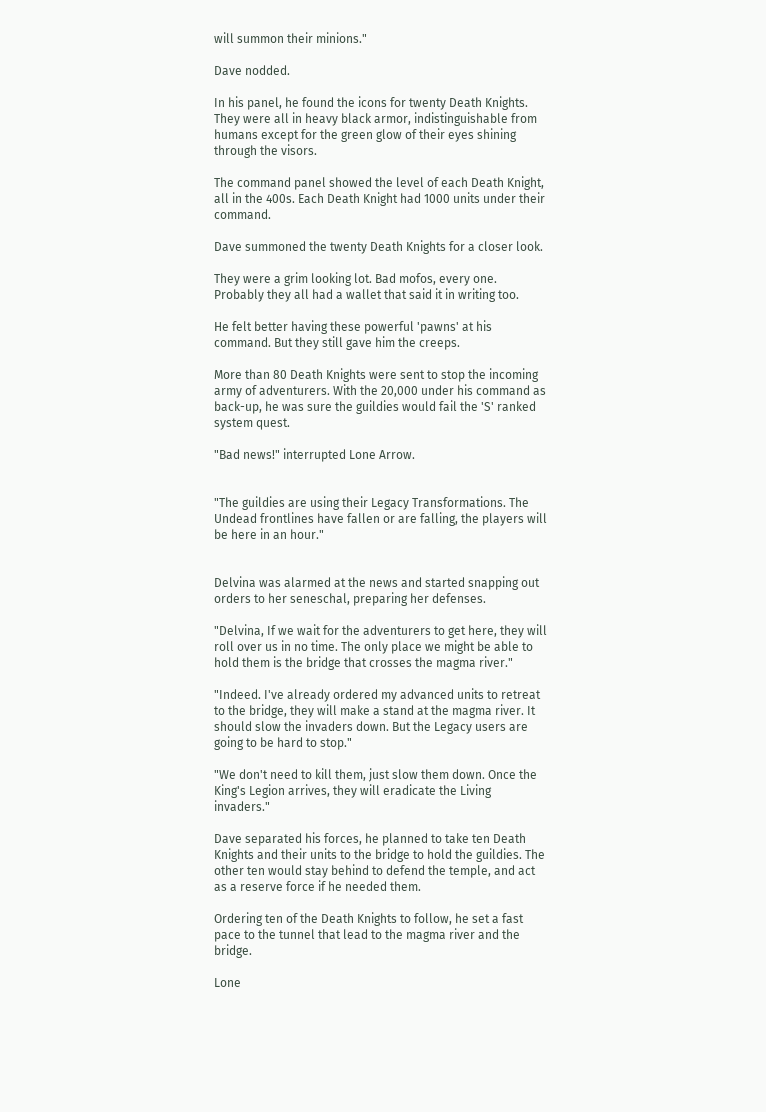will summon their minions."

Dave nodded.

In his panel, he found the icons for twenty Death Knights. They were all in heavy black armor, indistinguishable from humans except for the green glow of their eyes shining through the visors.

The command panel showed the level of each Death Knight, all in the 400s. Each Death Knight had 1000 units under their command.

Dave summoned the twenty Death Knights for a closer look.

They were a grim looking lot. Bad mofos, every one. Probably they all had a wallet that said it in writing too.

He felt better having these powerful 'pawns' at his command. But they still gave him the creeps.

More than 80 Death Knights were sent to stop the incoming army of adventurers. With the 20,000 under his command as back-up, he was sure the guildies would fail the 'S' ranked system quest.

"Bad news!" interrupted Lone Arrow.


"The guildies are using their Legacy Transformations. The Undead frontlines have fallen or are falling, the players will be here in an hour."


Delvina was alarmed at the news and started snapping out orders to her seneschal, preparing her defenses.

"Delvina, If we wait for the adventurers to get here, they will roll over us in no time. The only place we might be able to hold them is the bridge that crosses the magma river."

"Indeed. I've already ordered my advanced units to retreat to the bridge, they will make a stand at the magma river. It should slow the invaders down. But the Legacy users are going to be hard to stop."

"We don't need to kill them, just slow them down. Once the King's Legion arrives, they will eradicate the Living invaders."

Dave separated his forces, he planned to take ten Death Knights and their units to the bridge to hold the guildies. The other ten would stay behind to defend the temple, and act as a reserve force if he needed them.

Ordering ten of the Death Knights to follow, he set a fast pace to the tunnel that lead to the magma river and the bridge.

Lone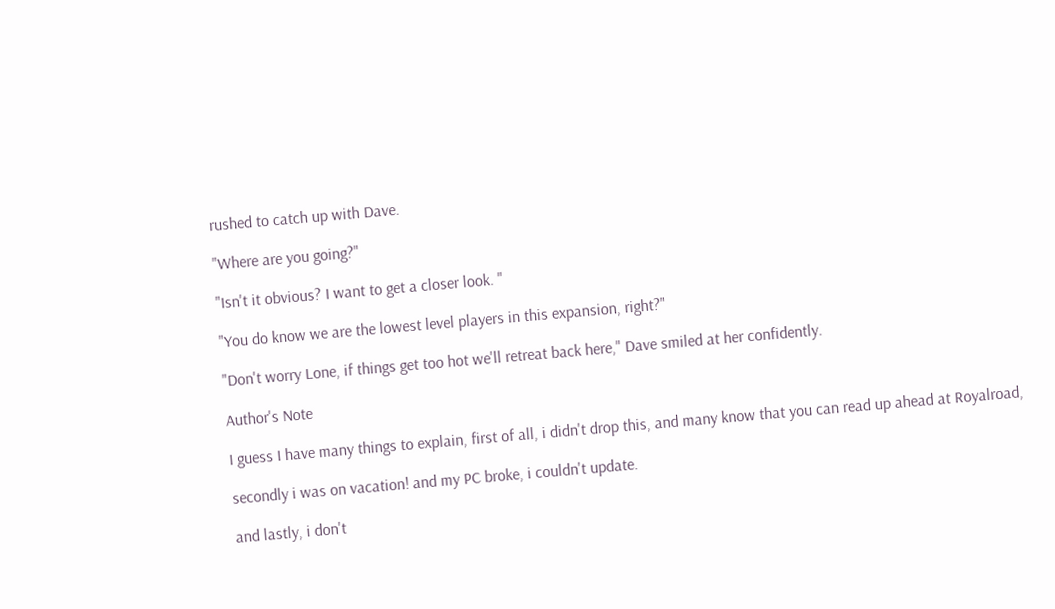rushed to catch up with Dave.

"Where are you going?"

"Isn't it obvious? I want to get a closer look. "

"You do know we are the lowest level players in this expansion, right?"

"Don't worry Lone, if things get too hot we'll retreat back here," Dave smiled at her confidently.

Author's Note

I guess I have many things to explain, first of all, i didn't drop this, and many know that you can read up ahead at Royalroad,

secondly i was on vacation! and my PC broke, i couldn't update.

and lastly, i don't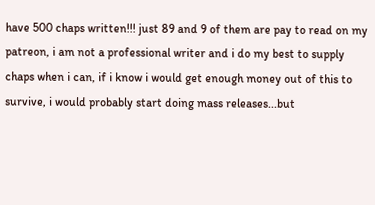have 500 chaps written!!! just 89 and 9 of them are pay to read on my patreon, i am not a professional writer and i do my best to supply chaps when i can, if i know i would get enough money out of this to survive, i would probably start doing mass releases...but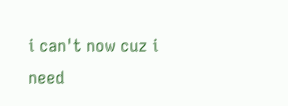i can't now cuz i need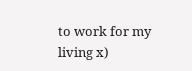to work for my living x)